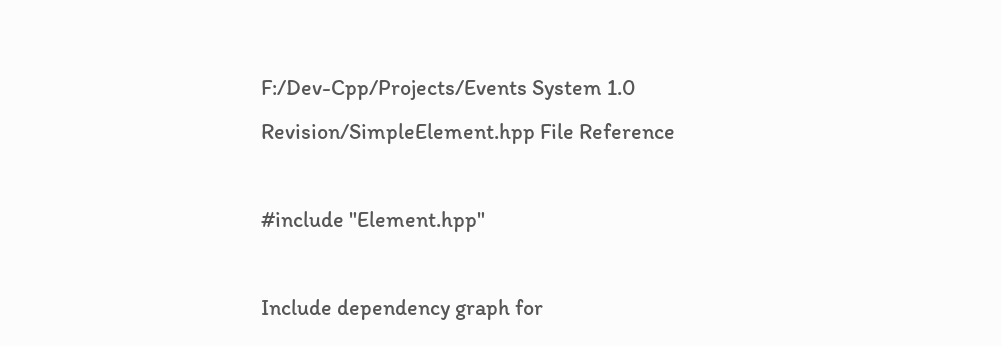F:/Dev-Cpp/Projects/Events System 1.0 Revision/SimpleElement.hpp File Reference

#include "Element.hpp"

Include dependency graph for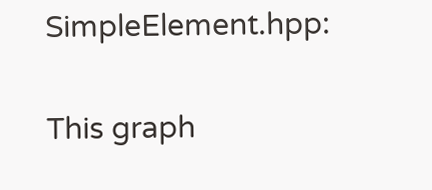SimpleElement.hpp:

This graph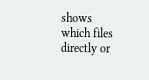shows which files directly or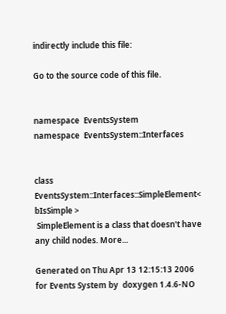indirectly include this file:

Go to the source code of this file.


namespace  EventsSystem
namespace  EventsSystem::Interfaces


class  EventsSystem::Interfaces::SimpleElement< bIsSimple >
 SimpleElement is a class that doesn't have any child nodes. More...

Generated on Thu Apr 13 12:15:13 2006 for Events System by  doxygen 1.4.6-NO